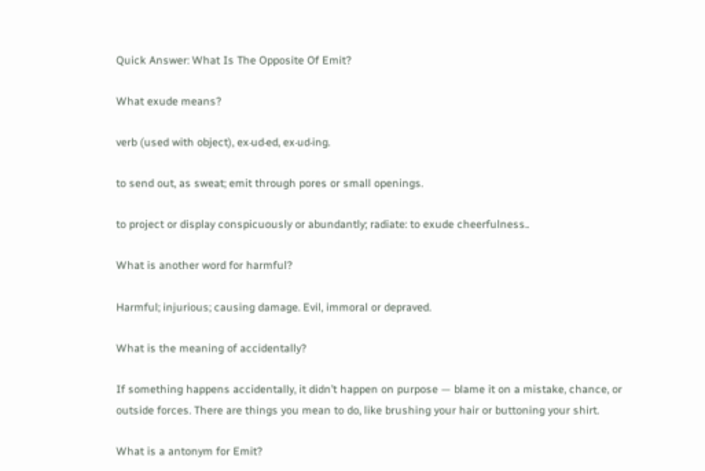Quick Answer: What Is The Opposite Of Emit?

What exude means?

verb (used with object), ex·ud·ed, ex·ud·ing.

to send out, as sweat; emit through pores or small openings.

to project or display conspicuously or abundantly; radiate: to exude cheerfulness..

What is another word for harmful?

Harmful; injurious; causing damage. Evil, immoral or depraved.

What is the meaning of accidentally?

If something happens accidentally, it didn’t happen on purpose — blame it on a mistake, chance, or outside forces. There are things you mean to do, like brushing your hair or buttoning your shirt.

What is a antonym for Emit?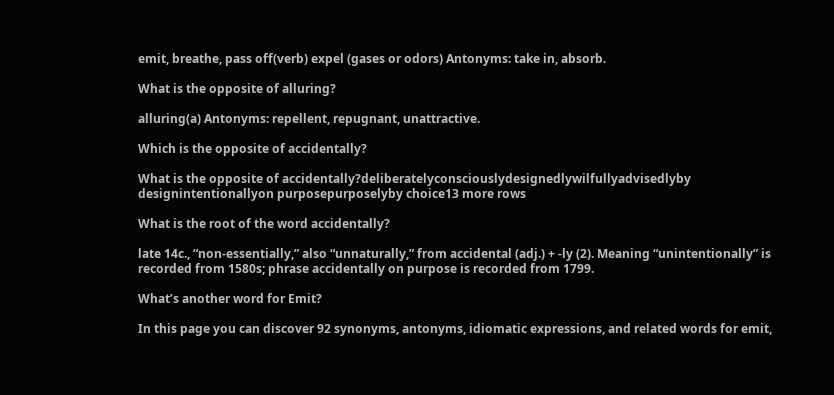emit, breathe, pass off(verb) expel (gases or odors) Antonyms: take in, absorb.

What is the opposite of alluring?

alluring(a) Antonyms: repellent, repugnant, unattractive.

Which is the opposite of accidentally?

What is the opposite of accidentally?deliberatelyconsciouslydesignedlywilfullyadvisedlyby designintentionallyon purposepurposelyby choice13 more rows

What is the root of the word accidentally?

late 14c., “non-essentially,” also “unnaturally,” from accidental (adj.) + -ly (2). Meaning “unintentionally” is recorded from 1580s; phrase accidentally on purpose is recorded from 1799.

What’s another word for Emit?

In this page you can discover 92 synonyms, antonyms, idiomatic expressions, and related words for emit,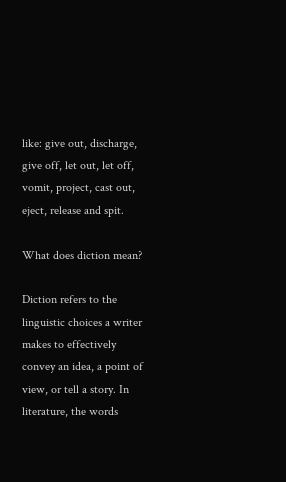like: give out, discharge, give off, let out, let off, vomit, project, cast out, eject, release and spit.

What does diction mean?

Diction refers to the linguistic choices a writer makes to effectively convey an idea, a point of view, or tell a story. In literature, the words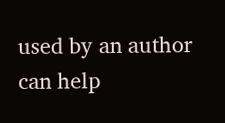used by an author can help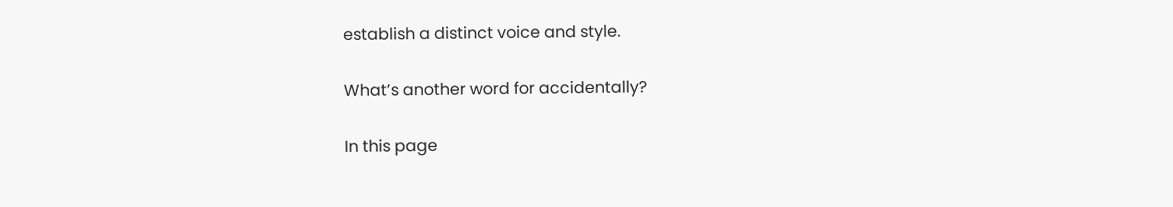establish a distinct voice and style.

What’s another word for accidentally?

In this page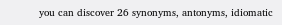you can discover 26 synonyms, antonyms, idiomatic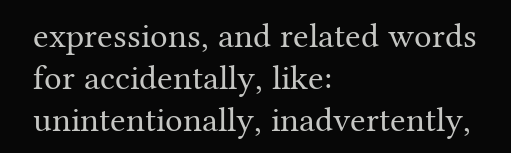expressions, and related words for accidentally, like: unintentionally, inadvertently,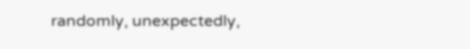randomly, unexpectedly,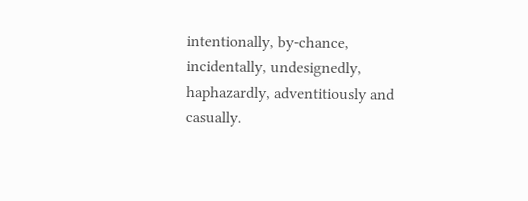intentionally, by-chance, incidentally, undesignedly, haphazardly, adventitiously and casually.